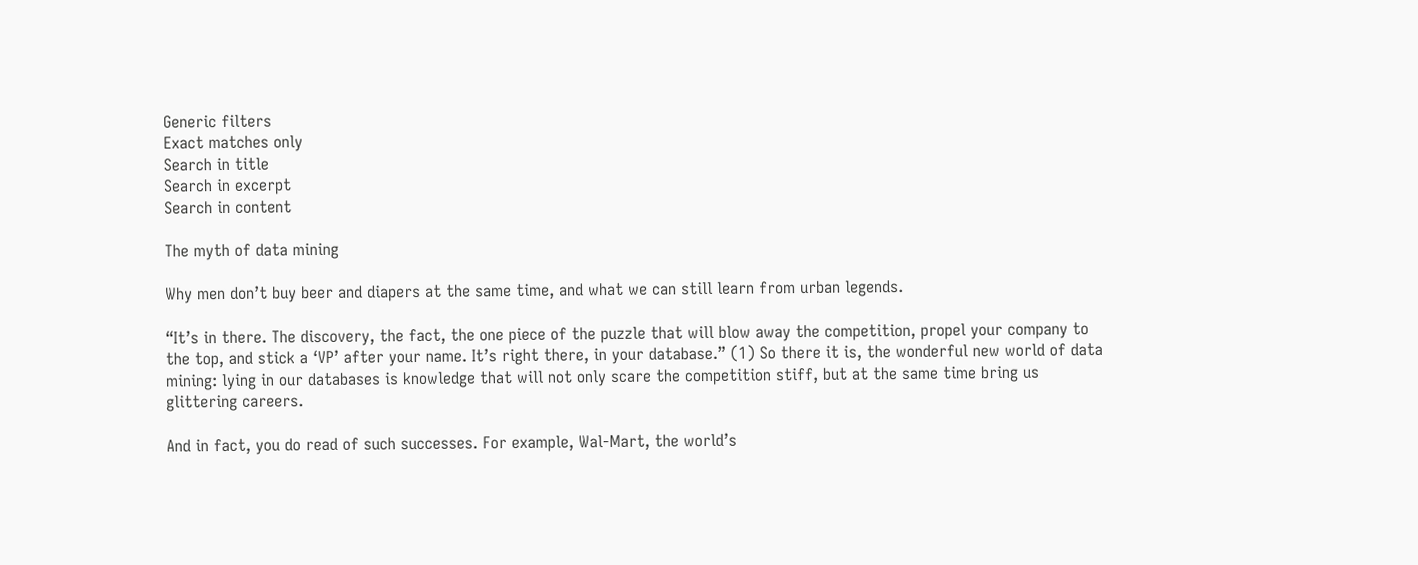Generic filters
Exact matches only
Search in title
Search in excerpt
Search in content

The myth of data mining

Why men don’t buy beer and diapers at the same time, and what we can still learn from urban legends.

“It’s in there. The discovery, the fact, the one piece of the puzzle that will blow away the competition, propel your company to the top, and stick a ‘VP’ after your name. It’s right there, in your database.” (1) So there it is, the wonderful new world of data mining: lying in our databases is knowledge that will not only scare the competition stiff, but at the same time bring us glittering careers.

And in fact, you do read of such successes. For example, Wal-Mart, the world’s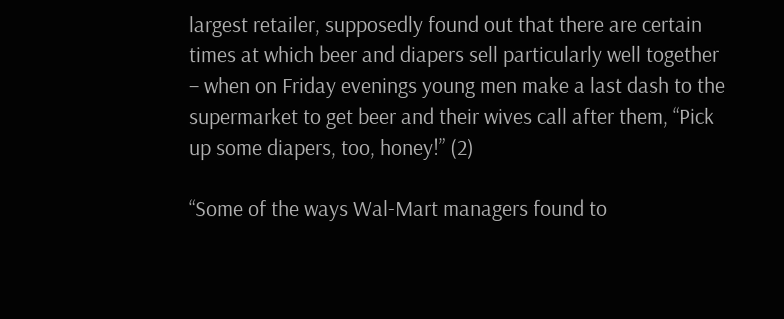largest retailer, supposedly found out that there are certain times at which beer and diapers sell particularly well together – when on Friday evenings young men make a last dash to the supermarket to get beer and their wives call after them, “Pick up some diapers, too, honey!” (2)

“Some of the ways Wal-Mart managers found to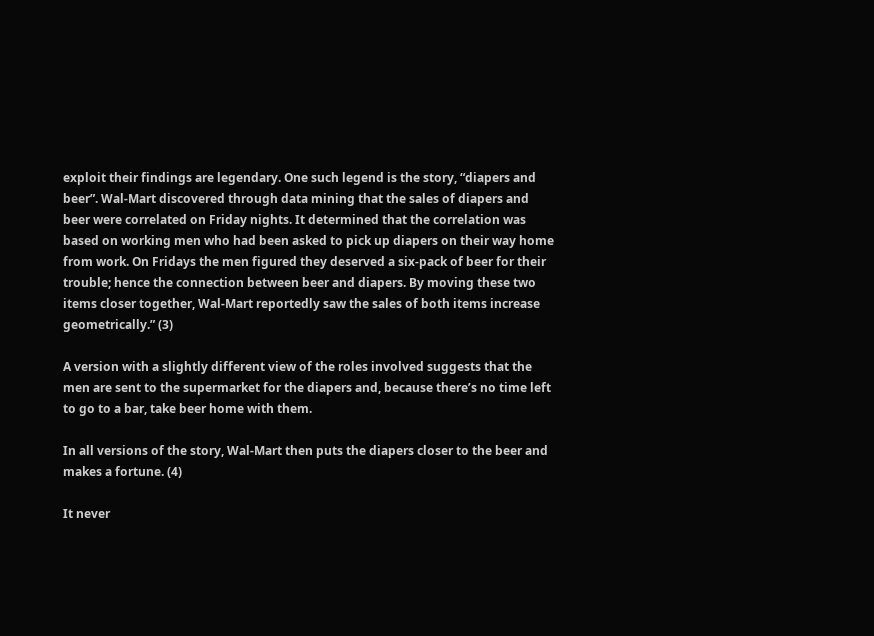exploit their findings are legendary. One such legend is the story, “diapers and beer”. Wal-Mart discovered through data mining that the sales of diapers and beer were correlated on Friday nights. It determined that the correlation was based on working men who had been asked to pick up diapers on their way home from work. On Fridays the men figured they deserved a six-pack of beer for their trouble; hence the connection between beer and diapers. By moving these two items closer together, Wal-Mart reportedly saw the sales of both items increase geometrically.” (3)

A version with a slightly different view of the roles involved suggests that the men are sent to the supermarket for the diapers and, because there’s no time left to go to a bar, take beer home with them.

In all versions of the story, Wal-Mart then puts the diapers closer to the beer and makes a fortune. (4)

It never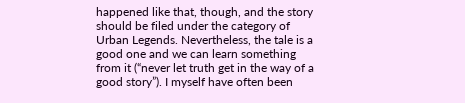happened like that, though, and the story should be filed under the category of Urban Legends. Nevertheless, the tale is a good one and we can learn something from it (“never let truth get in the way of a good story”). I myself have often been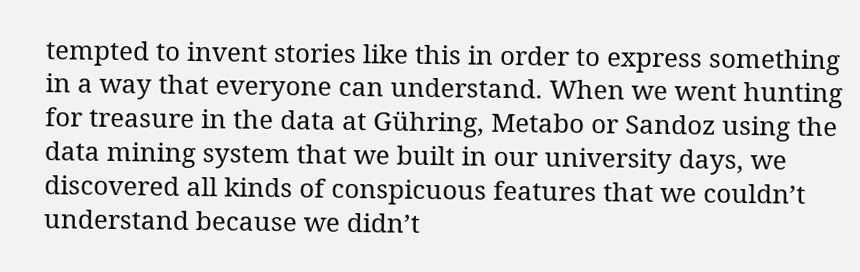tempted to invent stories like this in order to express something in a way that everyone can understand. When we went hunting for treasure in the data at Gühring, Metabo or Sandoz using the data mining system that we built in our university days, we discovered all kinds of conspicuous features that we couldn’t understand because we didn’t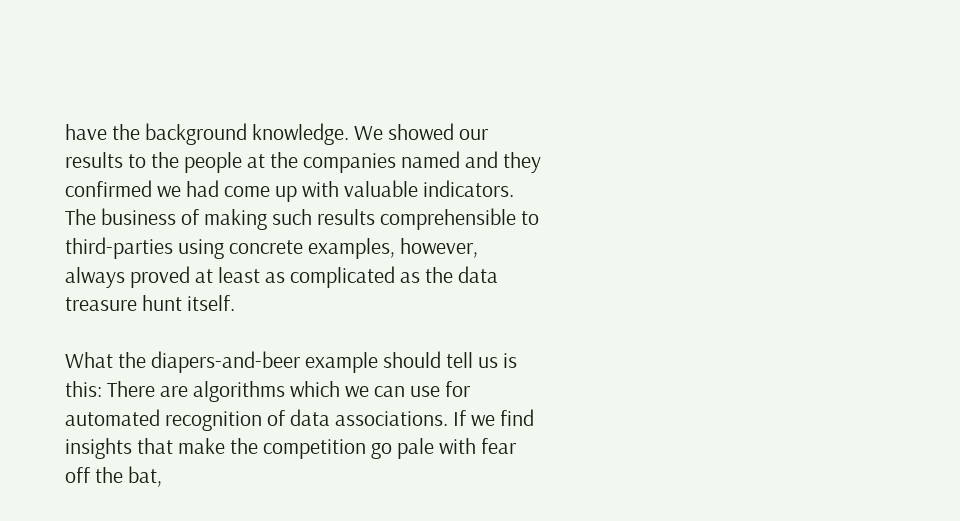have the background knowledge. We showed our results to the people at the companies named and they confirmed we had come up with valuable indicators. The business of making such results comprehensible to third-parties using concrete examples, however, always proved at least as complicated as the data treasure hunt itself.

What the diapers-and-beer example should tell us is this: There are algorithms which we can use for automated recognition of data associations. If we find insights that make the competition go pale with fear off the bat,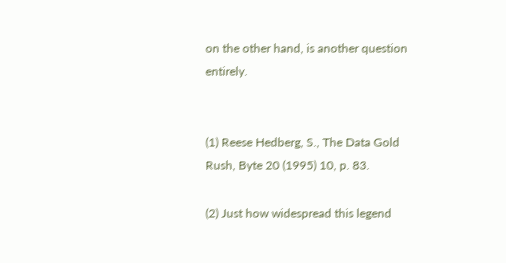on the other hand, is another question entirely.


(1) Reese Hedberg, S., The Data Gold Rush, Byte 20 (1995) 10, p. 83.

(2) Just how widespread this legend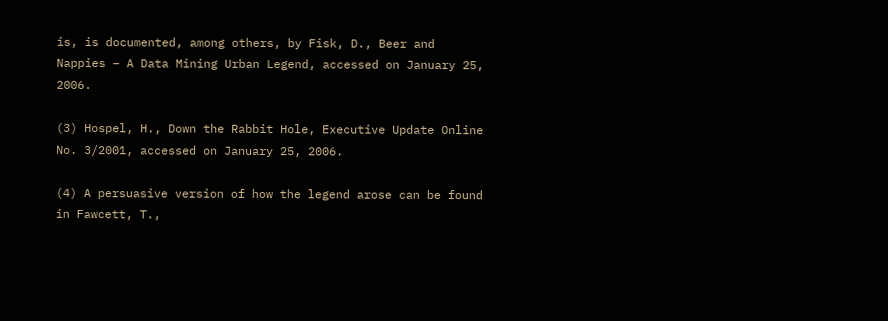is, is documented, among others, by Fisk, D., Beer and Nappies – A Data Mining Urban Legend, accessed on January 25, 2006.

(3) Hospel, H., Down the Rabbit Hole, Executive Update Online No. 3/2001, accessed on January 25, 2006.

(4) A persuasive version of how the legend arose can be found in Fawcett, T.,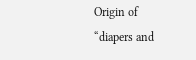Origin of “diapers and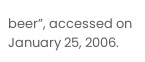beer”, accessed on January 25, 2006.